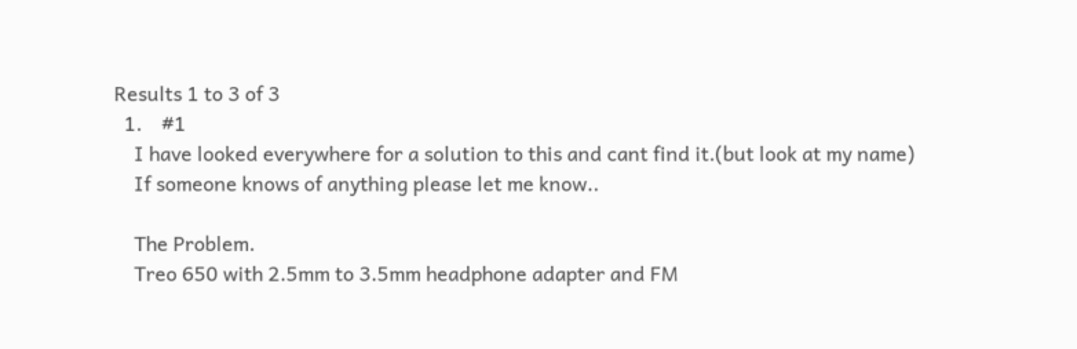Results 1 to 3 of 3
  1.    #1
    I have looked everywhere for a solution to this and cant find it.(but look at my name)
    If someone knows of anything please let me know..

    The Problem.
    Treo 650 with 2.5mm to 3.5mm headphone adapter and FM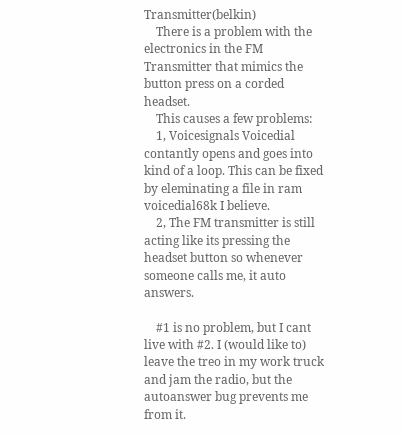Transmitter(belkin)
    There is a problem with the electronics in the FM Transmitter that mimics the button press on a corded headset.
    This causes a few problems:
    1, Voicesignals Voicedial contantly opens and goes into kind of a loop. This can be fixed by eleminating a file in ram voicedial68k I believe.
    2, The FM transmitter is still acting like its pressing the headset button so whenever someone calls me, it auto answers.

    #1 is no problem, but I cant live with #2. I (would like to) leave the treo in my work truck and jam the radio, but the autoanswer bug prevents me from it.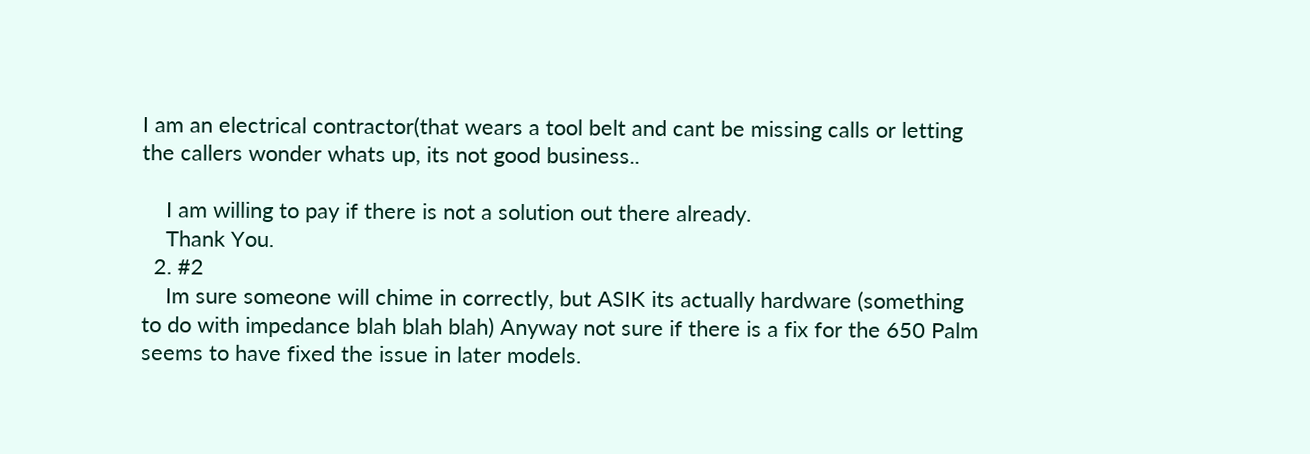I am an electrical contractor(that wears a tool belt and cant be missing calls or letting the callers wonder whats up, its not good business..

    I am willing to pay if there is not a solution out there already.
    Thank You.
  2. #2
    Im sure someone will chime in correctly, but ASIK its actually hardware (something to do with impedance blah blah blah) Anyway not sure if there is a fix for the 650 Palm seems to have fixed the issue in later models.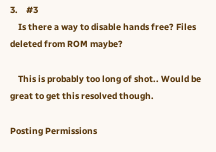3.    #3
    Is there a way to disable hands free? Files deleted from ROM maybe?

    This is probably too long of shot.. Would be great to get this resolved though.

Posting Permissions